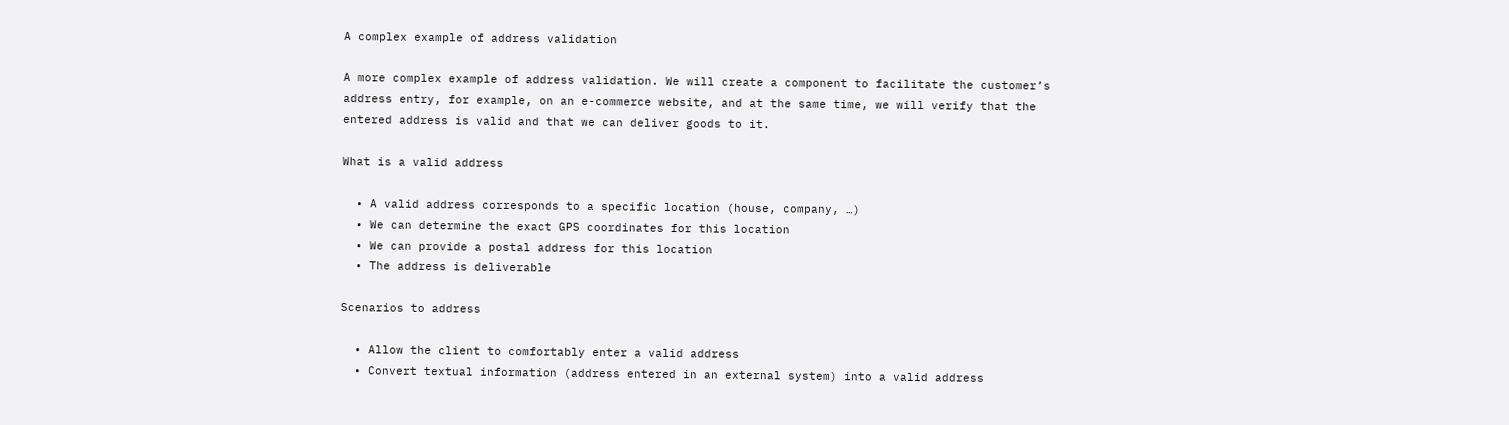A complex example of address validation

A more complex example of address validation. We will create a component to facilitate the customer’s address entry, for example, on an e-commerce website, and at the same time, we will verify that the entered address is valid and that we can deliver goods to it.

What is a valid address

  • A valid address corresponds to a specific location (house, company, …)
  • We can determine the exact GPS coordinates for this location
  • We can provide a postal address for this location
  • The address is deliverable

Scenarios to address

  • Allow the client to comfortably enter a valid address
  • Convert textual information (address entered in an external system) into a valid address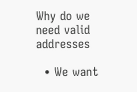Why do we need valid addresses

  • We want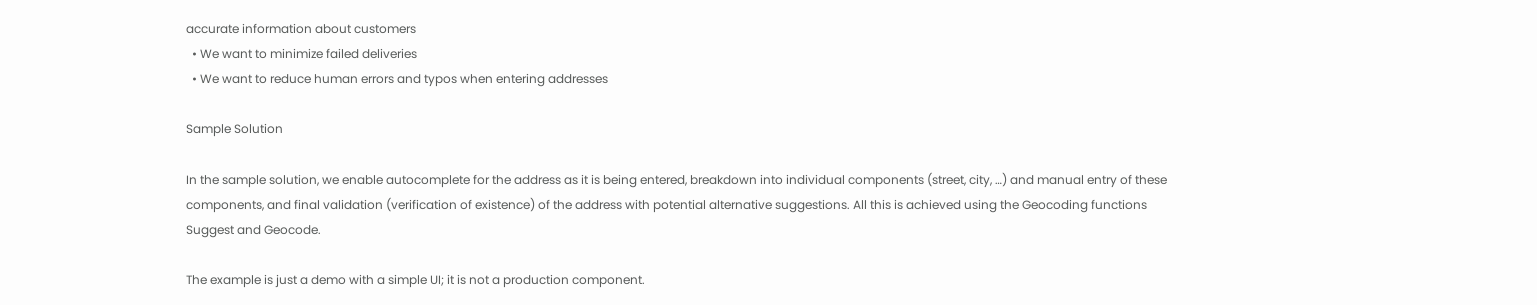accurate information about customers
  • We want to minimize failed deliveries
  • We want to reduce human errors and typos when entering addresses

Sample Solution

In the sample solution, we enable autocomplete for the address as it is being entered, breakdown into individual components (street, city, …) and manual entry of these components, and final validation (verification of existence) of the address with potential alternative suggestions. All this is achieved using the Geocoding functions Suggest and Geocode.

The example is just a demo with a simple UI; it is not a production component.